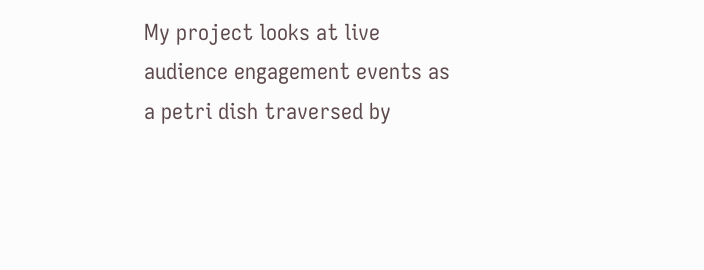My project looks at live audience engagement events as a petri dish traversed by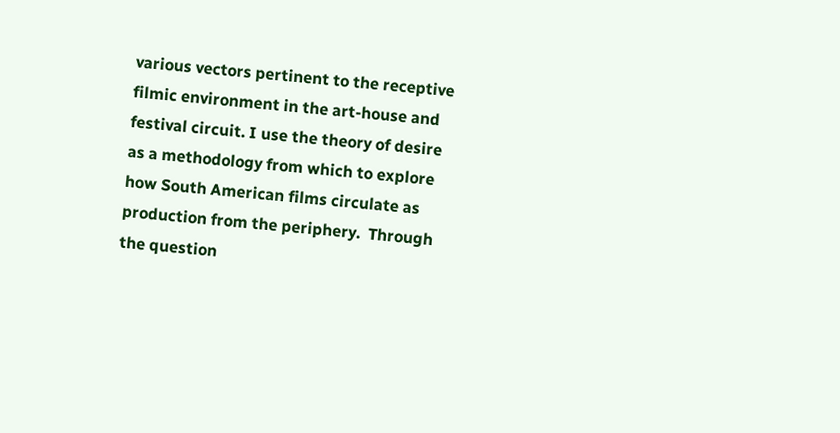various vectors pertinent to the receptive filmic environment in the art-house and festival circuit. I use the theory of desire as a methodology from which to explore how South American films circulate as production from the periphery.  Through the question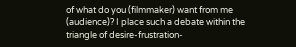of what do you (filmmaker) want from me (audience)? I place such a debate within the triangle of desire-frustration-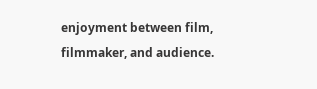enjoyment between film, filmmaker, and audience.